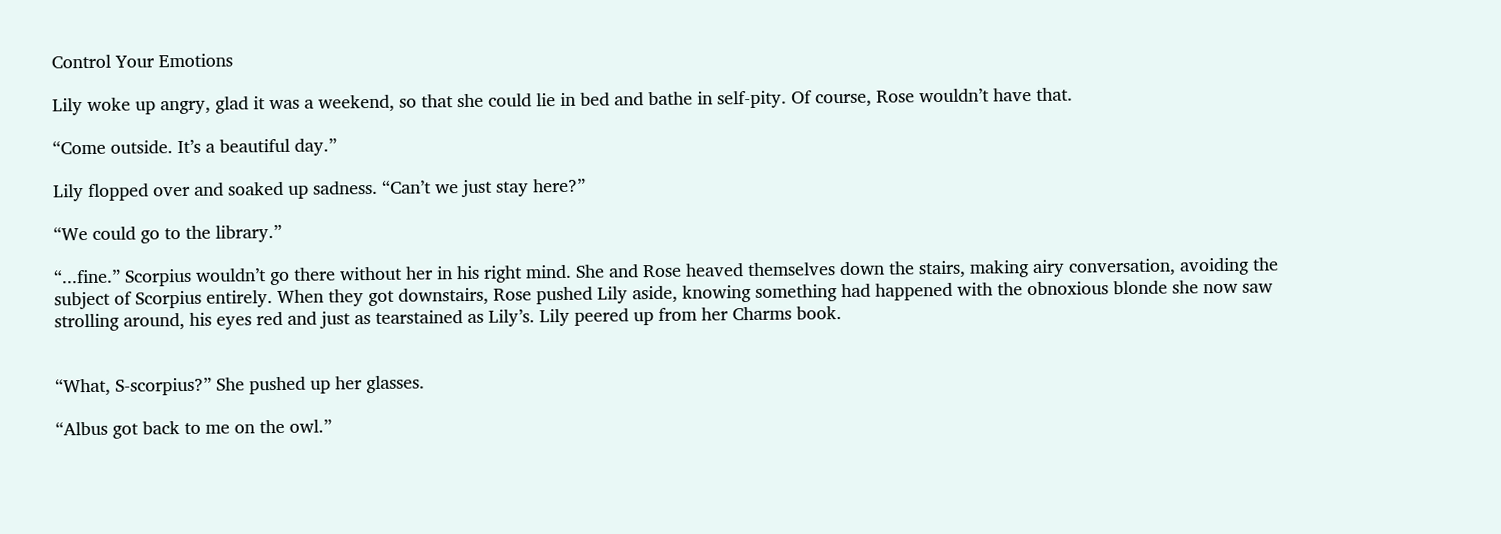Control Your Emotions

Lily woke up angry, glad it was a weekend, so that she could lie in bed and bathe in self-pity. Of course, Rose wouldn’t have that.

“Come outside. It’s a beautiful day.”

Lily flopped over and soaked up sadness. “Can’t we just stay here?”

“We could go to the library.”

“...fine.” Scorpius wouldn’t go there without her in his right mind. She and Rose heaved themselves down the stairs, making airy conversation, avoiding the subject of Scorpius entirely. When they got downstairs, Rose pushed Lily aside, knowing something had happened with the obnoxious blonde she now saw strolling around, his eyes red and just as tearstained as Lily’s. Lily peered up from her Charms book.


“What, S-scorpius?” She pushed up her glasses.

“Albus got back to me on the owl.”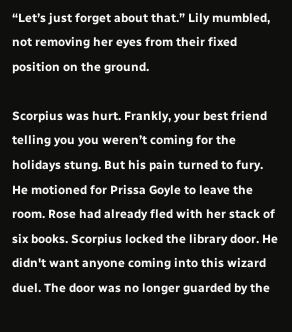“Let’s just forget about that.” Lily mumbled, not removing her eyes from their fixed position on the ground.

Scorpius was hurt. Frankly, your best friend telling you you weren’t coming for the holidays stung. But his pain turned to fury. He motioned for Prissa Goyle to leave the room. Rose had already fled with her stack of six books. Scorpius locked the library door. He didn't want anyone coming into this wizard duel. The door was no longer guarded by the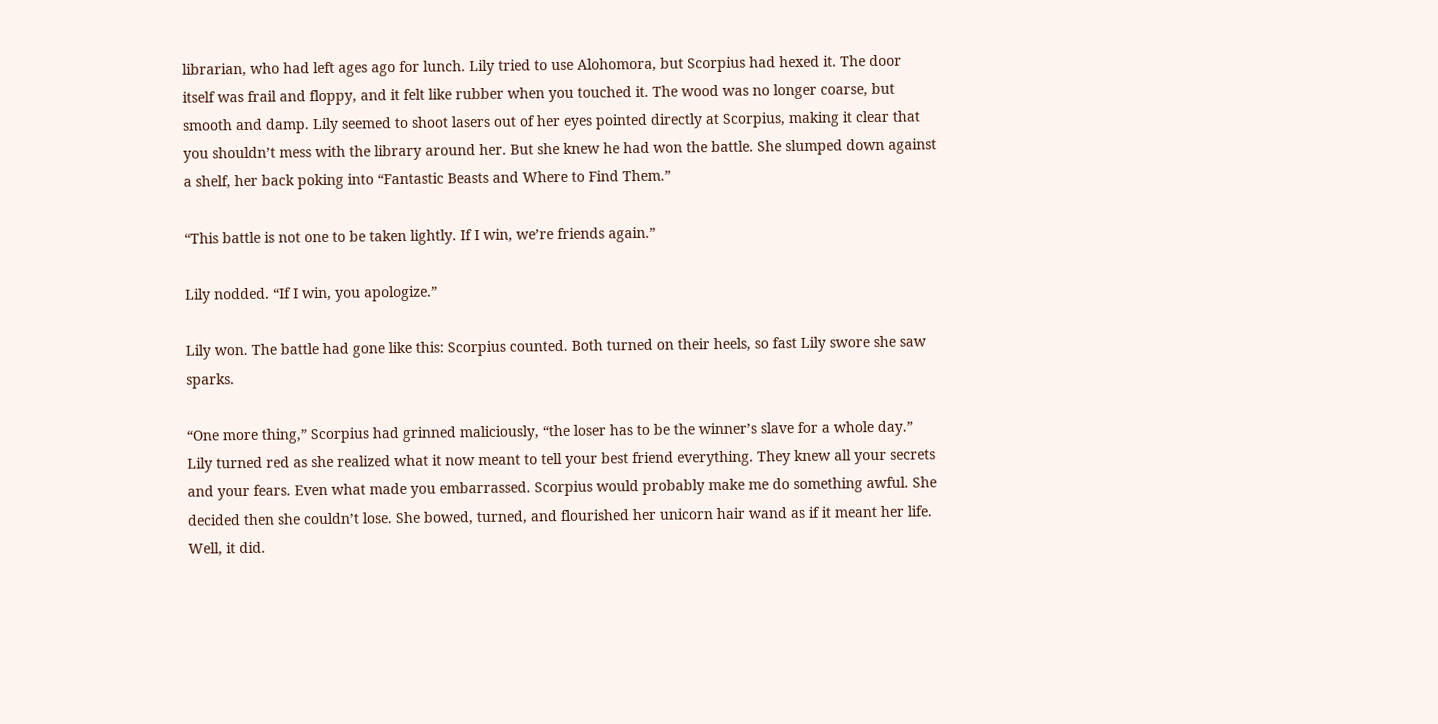librarian, who had left ages ago for lunch. Lily tried to use Alohomora, but Scorpius had hexed it. The door itself was frail and floppy, and it felt like rubber when you touched it. The wood was no longer coarse, but smooth and damp. Lily seemed to shoot lasers out of her eyes pointed directly at Scorpius, making it clear that you shouldn’t mess with the library around her. But she knew he had won the battle. She slumped down against a shelf, her back poking into “Fantastic Beasts and Where to Find Them.”

“This battle is not one to be taken lightly. If I win, we’re friends again.”

Lily nodded. “If I win, you apologize.”

Lily won. The battle had gone like this: Scorpius counted. Both turned on their heels, so fast Lily swore she saw sparks.

“One more thing,” Scorpius had grinned maliciously, “the loser has to be the winner’s slave for a whole day.” Lily turned red as she realized what it now meant to tell your best friend everything. They knew all your secrets and your fears. Even what made you embarrassed. Scorpius would probably make me do something awful. She decided then she couldn’t lose. She bowed, turned, and flourished her unicorn hair wand as if it meant her life. Well, it did.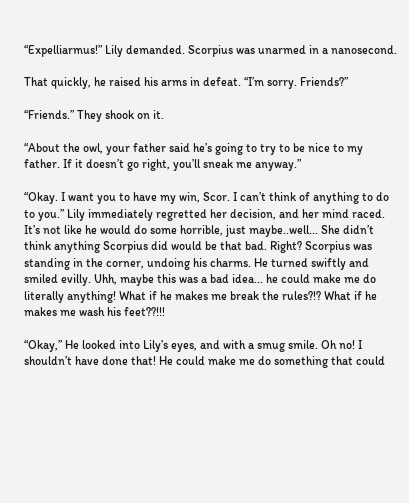“Expelliarmus!” Lily demanded. Scorpius was unarmed in a nanosecond.

That quickly, he raised his arms in defeat. “I’m sorry. Friends?”

“Friends.” They shook on it.

“About the owl, your father said he’s going to try to be nice to my father. If it doesn’t go right, you’ll sneak me anyway.”

“Okay. I want you to have my win, Scor. I can’t think of anything to do to you.” Lily immediately regretted her decision, and her mind raced. It’s not like he would do some horrible, just maybe..well... She didn’t think anything Scorpius did would be that bad. Right? Scorpius was standing in the corner, undoing his charms. He turned swiftly and smiled evilly. Uhh, maybe this was a bad idea... he could make me do literally anything! What if he makes me break the rules?!? What if he makes me wash his feet??!!!

“Okay,” He looked into Lily’s eyes, and with a smug smile. Oh no! I shouldn’t have done that! He could make me do something that could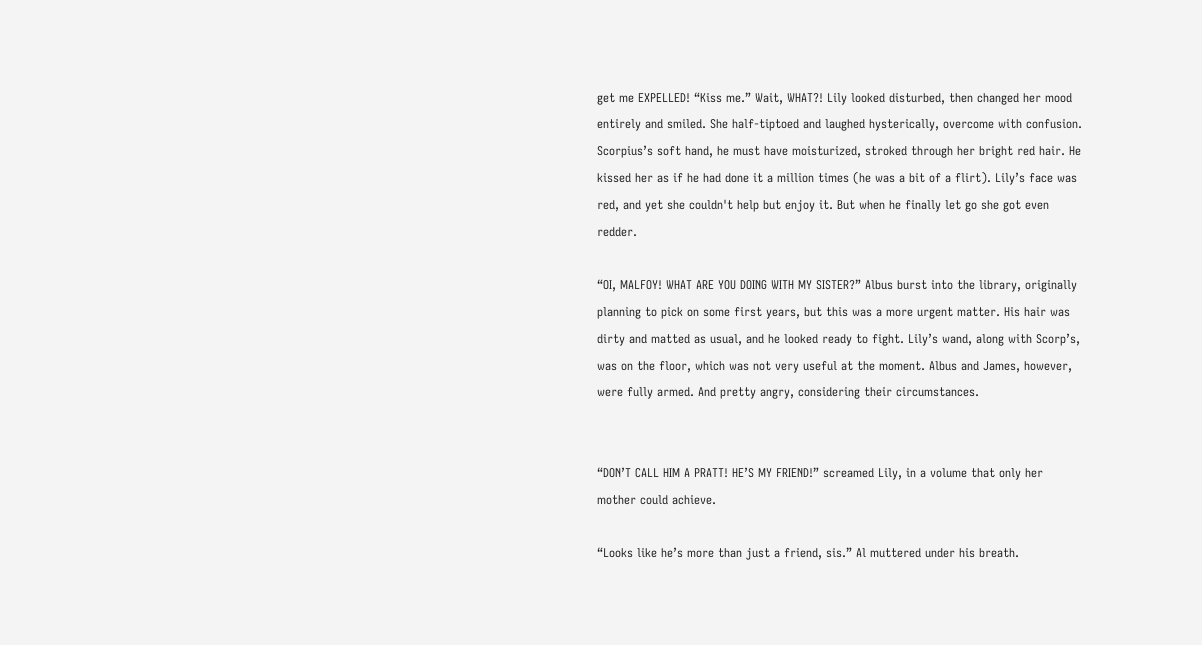get me EXPELLED! “Kiss me.” Wait, WHAT?! Lily looked disturbed, then changed her mood entirely and smiled. She half-tiptoed and laughed hysterically, overcome with confusion. Scorpius’s soft hand, he must have moisturized, stroked through her bright red hair. He kissed her as if he had done it a million times (he was a bit of a flirt). Lily’s face was red, and yet she couldn't help but enjoy it. But when he finally let go she got even redder.

“OI, MALFOY! WHAT ARE YOU DOING WITH MY SISTER?” Albus burst into the library, originally planning to pick on some first years, but this was a more urgent matter. His hair was dirty and matted as usual, and he looked ready to fight. Lily’s wand, along with Scorp’s, was on the floor, which was not very useful at the moment. Albus and James, however, were fully armed. And pretty angry, considering their circumstances.


“DON’T CALL HIM A PRATT! HE’S MY FRIEND!” screamed Lily, in a volume that only her mother could achieve.

“Looks like he’s more than just a friend, sis.” Al muttered under his breath.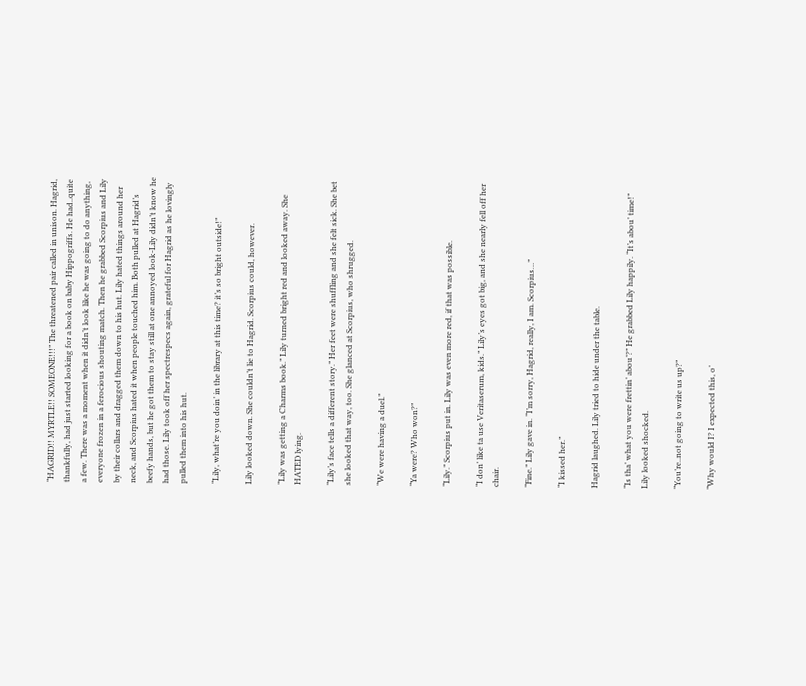“HAGRID!! MYRTLE!! SOMEONE!!!” The threatened pair called in unison. Hagrid, thankfully, had just started looking for a book on baby Hippogriffs. He had..quite a few. There was a moment when it didn’t look like he was going to do anything, everyone frozen in a ferocious shouting match. Then he grabbed Scorpius and Lily by their collars and dragged them down to his hut. Lily hated things around her neck, and Scorpius hated it when people touched him. Both pulled at Hagrid’s beefy hands, but he got them to stay still at one annoyed look-Lily didn’t know he had those. Lily took off her spectrespecs again, grateful for Hagrid as he lovingly pulled them into his hut.

“Lily, what’re you doin’ in the library at this time? it’s so bright outside!”

Lily looked down. She couldn’t lie to Hagrid. Scorpius could, however.

“Lily was getting a Charms book.” Lily turned bright red and looked away. She HATED lying.

“Lily’s face tells a different story.” Her feet were shuffling and she felt sick. She bet she looked that way, too. She glanced at Scorpius, who shrugged.

“We were having a duel.”

“Ya were? Who won?”

“Lily.” Scorpius put in. Lily was even more red, if that was possible.

“I don’ like ta use Veritaserum, kids.” Lily’s eyes got big, and she nearly fell off her chair.

“Fine.” Lily gave in. “I’m sorry, Hagrid, really, I am. Scorpius…”

“I kissed her.”

Hagrid laughed. Lily tried to hide under the table.

“Is tha’ what you were frettin’ abou’?” He grabbed Lily happily. “It’s abou’ time!” Lily looked shocked.

“You’re..not going to write us up?”

“Why would I? I expected this, o’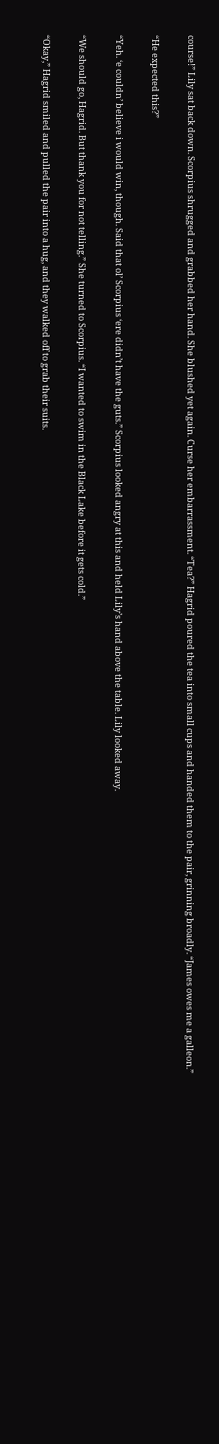course!” Lily sat back down. Scorpius shrugged and grabbed her hand. She blushed yet again. Curse her embarrassment. “Tea?” Hagrid poured the tea into small cups and handed them to the pair, grinning broadly. “James owes me a galleon.”

“He expected this?”

“Yeh. ‘e couldn’ believe i would win, though. Said that ol’ Scorpius ‘ere didn’t have the guts.” Scorpius looked angry at this and held Lily’s hand above the table. Lily looked away.

“We should go, Hagrid. But thank you for not telling.” She turned to Scorpius. “I wanted to swim in the Black Lake before it gets cold.”

“Okay,” Hagrid smiled and pulled the pair into a hug, and they walked off to grab their suits.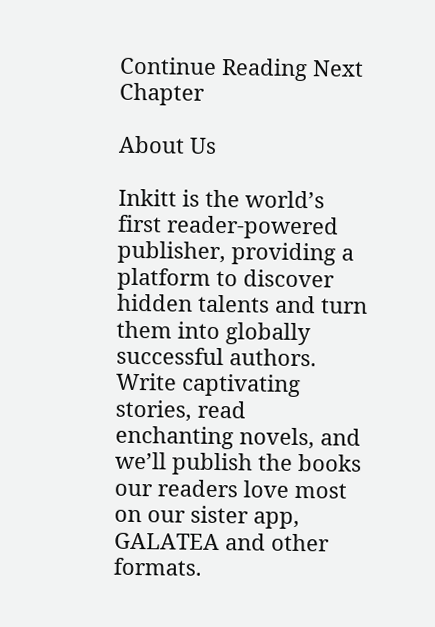Continue Reading Next Chapter

About Us

Inkitt is the world’s first reader-powered publisher, providing a platform to discover hidden talents and turn them into globally successful authors. Write captivating stories, read enchanting novels, and we’ll publish the books our readers love most on our sister app, GALATEA and other formats.